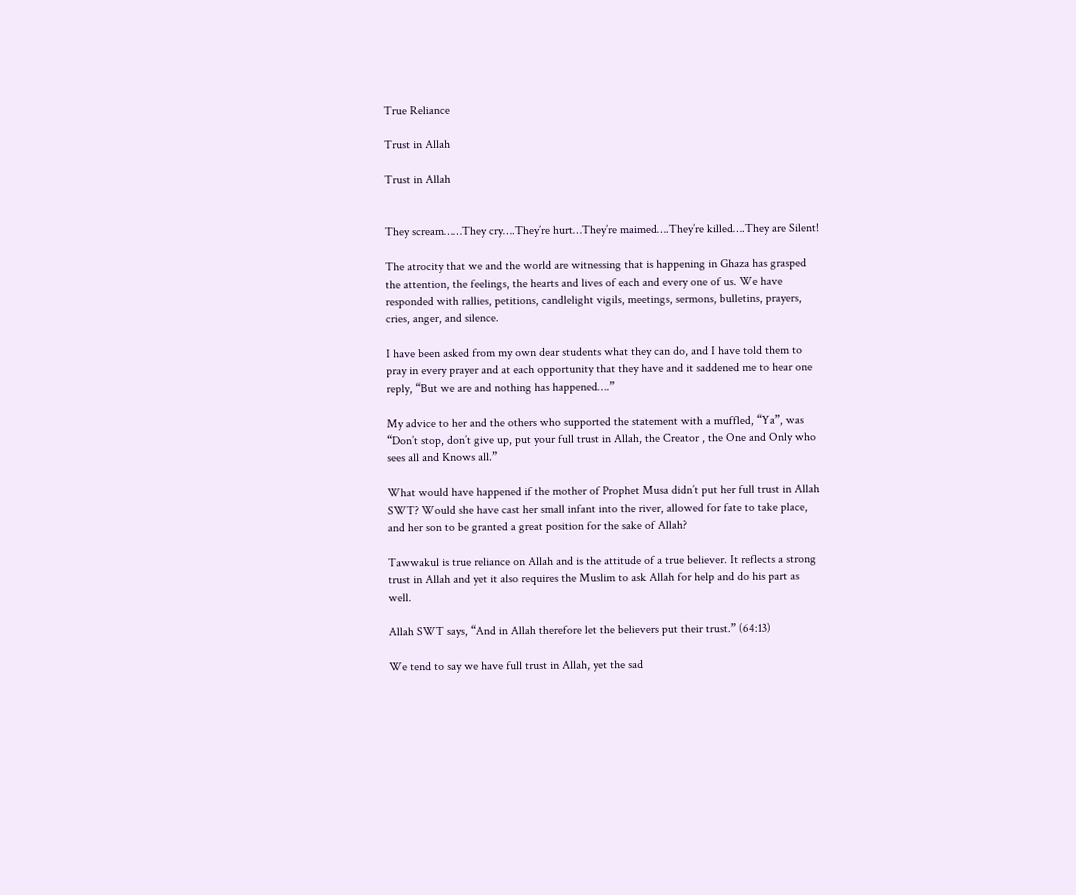True Reliance

Trust in Allah

Trust in Allah


They scream……They cry….They’re hurt…They’re maimed….They’re killed….They are Silent!

The atrocity that we and the world are witnessing that is happening in Ghaza has grasped the attention, the feelings, the hearts and lives of each and every one of us. We have responded with rallies, petitions, candlelight vigils, meetings, sermons, bulletins, prayers, cries, anger, and silence.

I have been asked from my own dear students what they can do, and I have told them to pray in every prayer and at each opportunity that they have and it saddened me to hear one reply, “But we are and nothing has happened….”

My advice to her and the others who supported the statement with a muffled, “Ya”, was “Don’t stop, don’t give up, put your full trust in Allah, the Creator , the One and Only who sees all and Knows all.”

What would have happened if the mother of Prophet Musa didn’t put her full trust in Allah SWT? Would she have cast her small infant into the river, allowed for fate to take place, and her son to be granted a great position for the sake of Allah?

Tawwakul is true reliance on Allah and is the attitude of a true believer. It reflects a strong trust in Allah and yet it also requires the Muslim to ask Allah for help and do his part as well.

Allah SWT says, “And in Allah therefore let the believers put their trust.” (64:13)

We tend to say we have full trust in Allah, yet the sad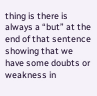thing is there is always a “but” at the end of that sentence showing that we have some doubts or weakness in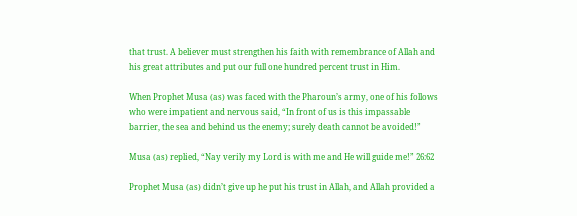that trust. A believer must strengthen his faith with remembrance of Allah and his great attributes and put our full one hundred percent trust in Him.

When Prophet Musa (as) was faced with the Pharoun’s army, one of his follows who were impatient and nervous said, “In front of us is this impassable barrier, the sea and behind us the enemy; surely death cannot be avoided!”

Musa (as) replied, “Nay verily my Lord is with me and He will guide me!” 26:62

Prophet Musa (as) didn’t give up he put his trust in Allah, and Allah provided a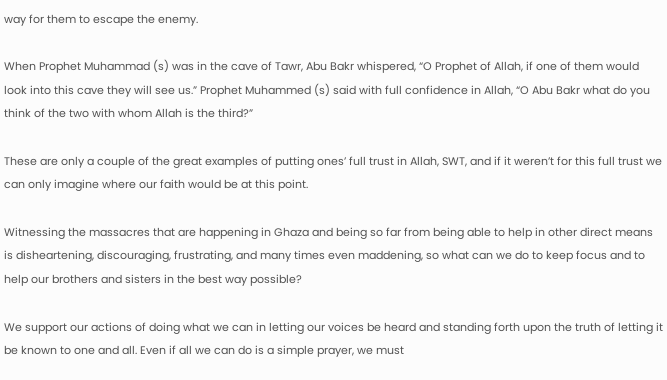way for them to escape the enemy.

When Prophet Muhammad (s) was in the cave of Tawr, Abu Bakr whispered, “O Prophet of Allah, if one of them would look into this cave they will see us.” Prophet Muhammed (s) said with full confidence in Allah, “O Abu Bakr what do you think of the two with whom Allah is the third?”

These are only a couple of the great examples of putting ones’ full trust in Allah, SWT, and if it weren’t for this full trust we can only imagine where our faith would be at this point.

Witnessing the massacres that are happening in Ghaza and being so far from being able to help in other direct means is disheartening, discouraging, frustrating, and many times even maddening, so what can we do to keep focus and to help our brothers and sisters in the best way possible?

We support our actions of doing what we can in letting our voices be heard and standing forth upon the truth of letting it be known to one and all. Even if all we can do is a simple prayer, we must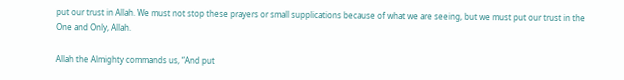put our trust in Allah. We must not stop these prayers or small supplications because of what we are seeing, but we must put our trust in the One and Only, Allah.

Allah the Almighty commands us, “And put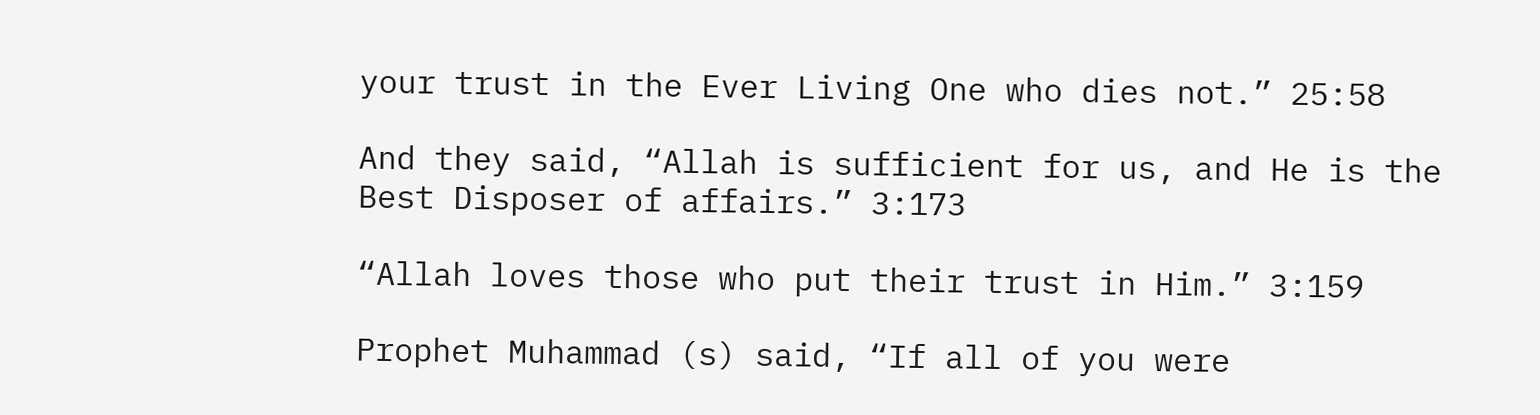your trust in the Ever Living One who dies not.” 25:58

And they said, “Allah is sufficient for us, and He is the Best Disposer of affairs.” 3:173

“Allah loves those who put their trust in Him.” 3:159

Prophet Muhammad (s) said, “If all of you were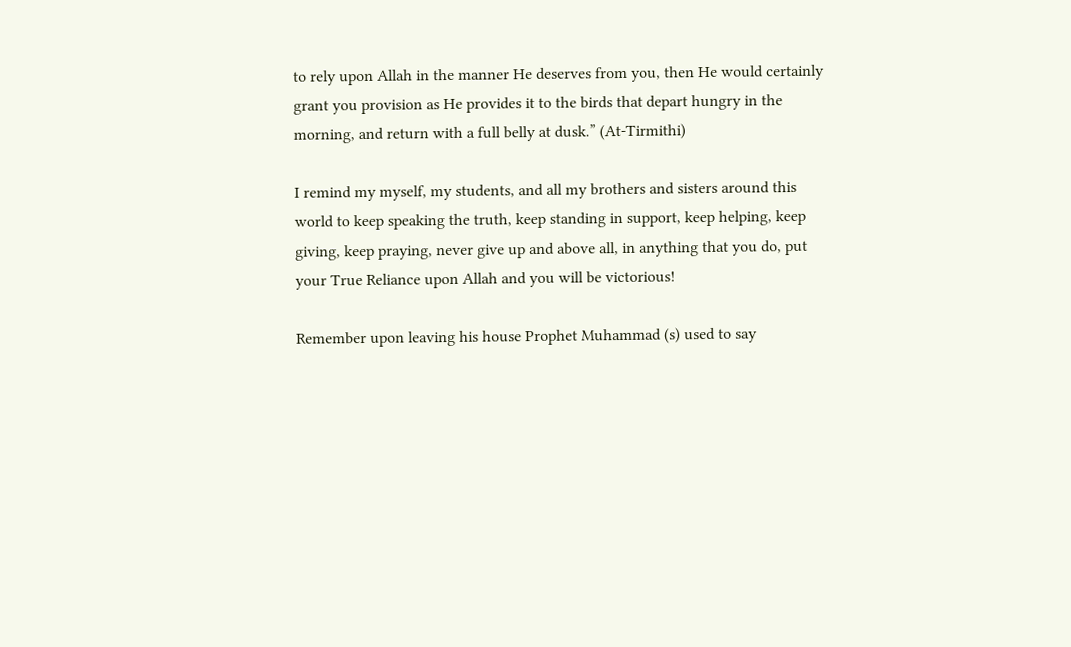to rely upon Allah in the manner He deserves from you, then He would certainly grant you provision as He provides it to the birds that depart hungry in the morning, and return with a full belly at dusk.” (At-Tirmithi)

I remind my myself, my students, and all my brothers and sisters around this world to keep speaking the truth, keep standing in support, keep helping, keep giving, keep praying, never give up and above all, in anything that you do, put your True Reliance upon Allah and you will be victorious!

Remember upon leaving his house Prophet Muhammad (s) used to say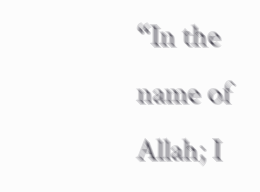“In the name of Allah; I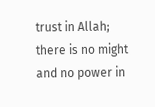trust in Allah; there is no might and no power in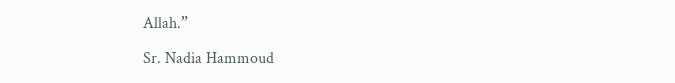Allah.”

Sr. Nadia Hammoud